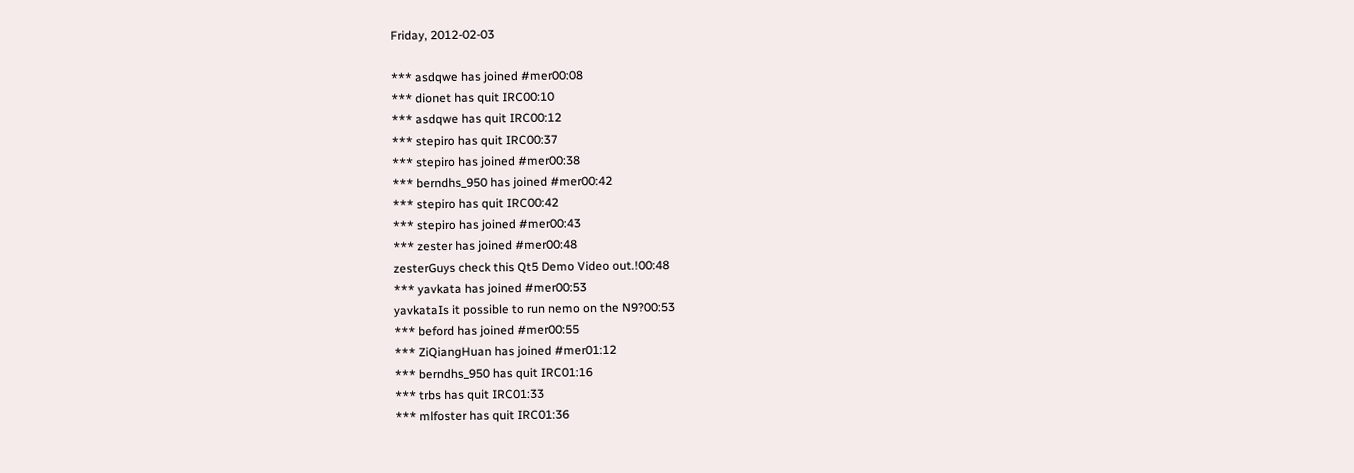Friday, 2012-02-03

*** asdqwe has joined #mer00:08
*** dionet has quit IRC00:10
*** asdqwe has quit IRC00:12
*** stepiro has quit IRC00:37
*** stepiro has joined #mer00:38
*** berndhs_950 has joined #mer00:42
*** stepiro has quit IRC00:42
*** stepiro has joined #mer00:43
*** zester has joined #mer00:48
zesterGuys check this Qt5 Demo Video out.!00:48
*** yavkata has joined #mer00:53
yavkataIs it possible to run nemo on the N9?00:53
*** beford has joined #mer00:55
*** ZiQiangHuan has joined #mer01:12
*** berndhs_950 has quit IRC01:16
*** trbs has quit IRC01:33
*** mlfoster has quit IRC01:36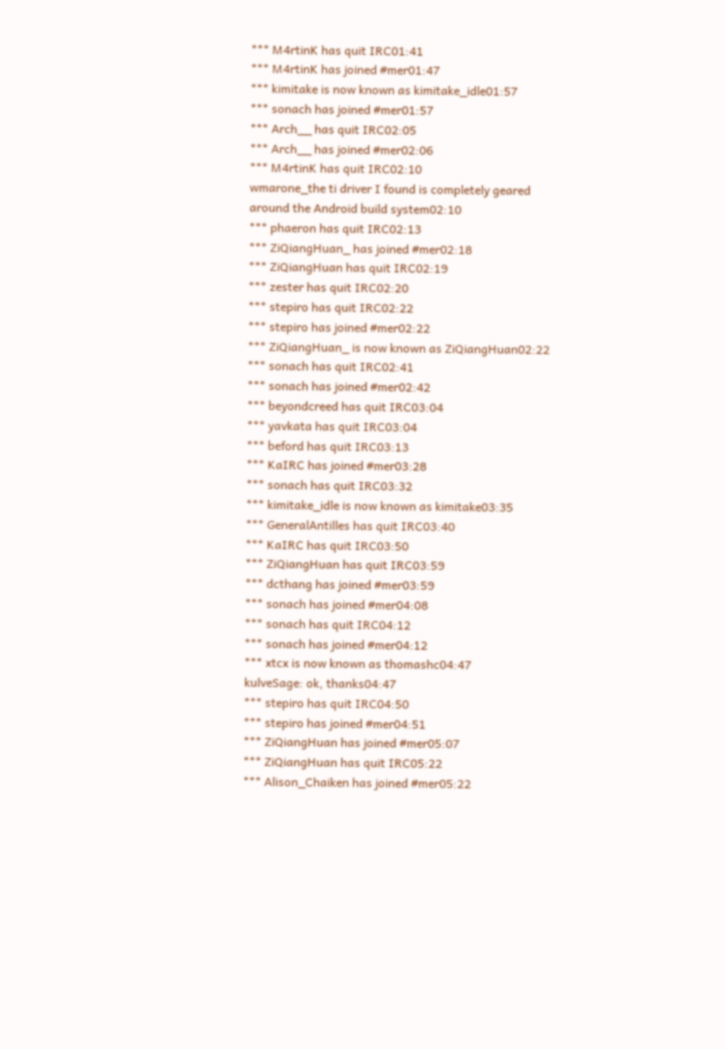*** M4rtinK has quit IRC01:41
*** M4rtinK has joined #mer01:47
*** kimitake is now known as kimitake_idle01:57
*** sonach has joined #mer01:57
*** Arch__ has quit IRC02:05
*** Arch__ has joined #mer02:06
*** M4rtinK has quit IRC02:10
wmarone_the ti driver I found is completely geared around the Android build system02:10
*** phaeron has quit IRC02:13
*** ZiQiangHuan_ has joined #mer02:18
*** ZiQiangHuan has quit IRC02:19
*** zester has quit IRC02:20
*** stepiro has quit IRC02:22
*** stepiro has joined #mer02:22
*** ZiQiangHuan_ is now known as ZiQiangHuan02:22
*** sonach has quit IRC02:41
*** sonach has joined #mer02:42
*** beyondcreed has quit IRC03:04
*** yavkata has quit IRC03:04
*** beford has quit IRC03:13
*** KaIRC has joined #mer03:28
*** sonach has quit IRC03:32
*** kimitake_idle is now known as kimitake03:35
*** GeneralAntilles has quit IRC03:40
*** KaIRC has quit IRC03:50
*** ZiQiangHuan has quit IRC03:59
*** dcthang has joined #mer03:59
*** sonach has joined #mer04:08
*** sonach has quit IRC04:12
*** sonach has joined #mer04:12
*** xtcx is now known as thomashc04:47
kulveSage: ok, thanks04:47
*** stepiro has quit IRC04:50
*** stepiro has joined #mer04:51
*** ZiQiangHuan has joined #mer05:07
*** ZiQiangHuan has quit IRC05:22
*** Alison_Chaiken has joined #mer05:22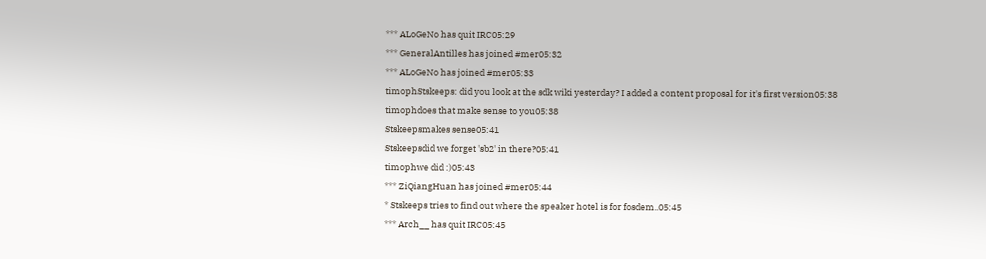*** ALoGeNo has quit IRC05:29
*** GeneralAntilles has joined #mer05:32
*** ALoGeNo has joined #mer05:33
timophStskeeps: did you look at the sdk wiki yesterday? I added a content proposal for it's first version05:38
timophdoes that make sense to you05:38
Stskeepsmakes sense05:41
Stskeepsdid we forget 'sb2' in there?05:41
timophwe did :)05:43
*** ZiQiangHuan has joined #mer05:44
* Stskeeps tries to find out where the speaker hotel is for fosdem..05:45
*** Arch__ has quit IRC05:45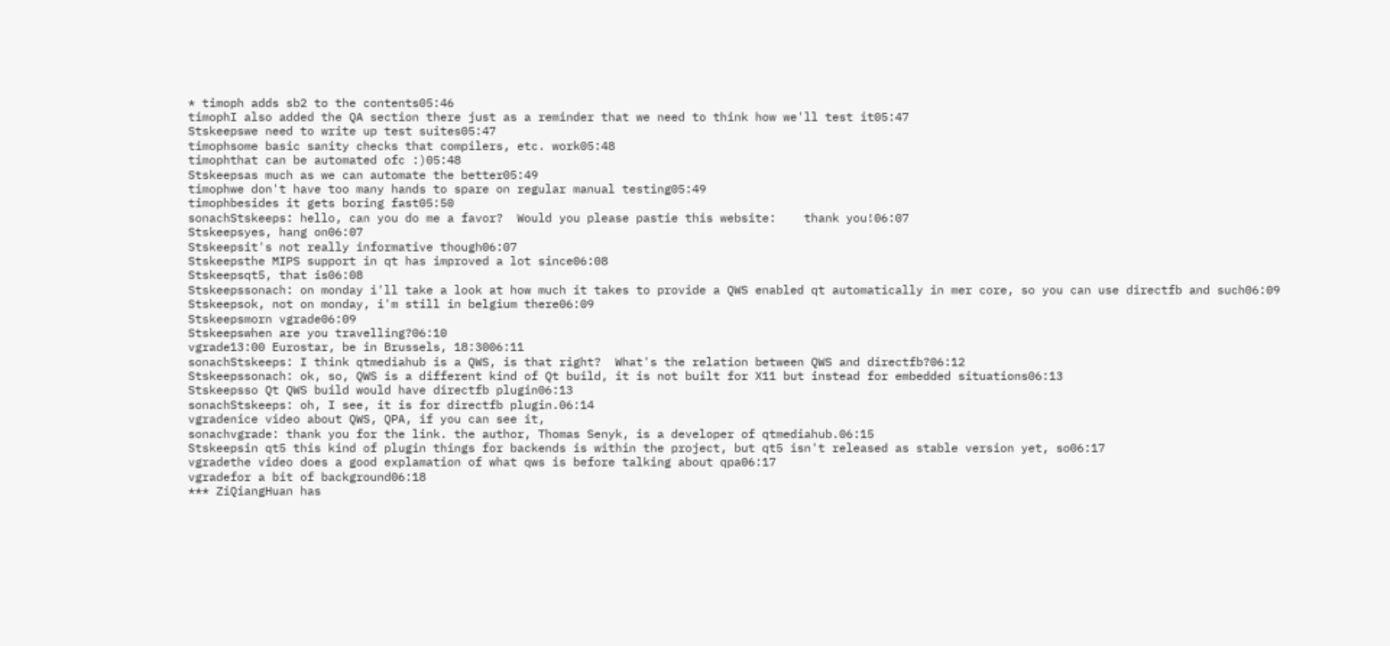* timoph adds sb2 to the contents05:46
timophI also added the QA section there just as a reminder that we need to think how we'll test it05:47
Stskeepswe need to write up test suites05:47
timophsome basic sanity checks that compilers, etc. work05:48
timophthat can be automated ofc :)05:48
Stskeepsas much as we can automate the better05:49
timophwe don't have too many hands to spare on regular manual testing05:49
timophbesides it gets boring fast05:50
sonachStskeeps: hello, can you do me a favor?  Would you please pastie this website:    thank you!06:07
Stskeepsyes, hang on06:07
Stskeepsit's not really informative though06:07
Stskeepsthe MIPS support in qt has improved a lot since06:08
Stskeepsqt5, that is06:08
Stskeepssonach: on monday i'll take a look at how much it takes to provide a QWS enabled qt automatically in mer core, so you can use directfb and such06:09
Stskeepsok, not on monday, i'm still in belgium there06:09
Stskeepsmorn vgrade06:09
Stskeepswhen are you travelling?06:10
vgrade13:00 Eurostar, be in Brussels, 18:3006:11
sonachStskeeps: I think qtmediahub is a QWS, is that right?  What's the relation between QWS and directfb?06:12
Stskeepssonach: ok, so, QWS is a different kind of Qt build, it is not built for X11 but instead for embedded situations06:13
Stskeepsso Qt QWS build would have directfb plugin06:13
sonachStskeeps: oh, I see, it is for directfb plugin.06:14
vgradenice video about QWS, QPA, if you can see it,
sonachvgrade: thank you for the link. the author, Thomas Senyk, is a developer of qtmediahub.06:15
Stskeepsin qt5 this kind of plugin things for backends is within the project, but qt5 isn't released as stable version yet, so06:17
vgradethe video does a good explamation of what qws is before talking about qpa06:17
vgradefor a bit of background06:18
*** ZiQiangHuan has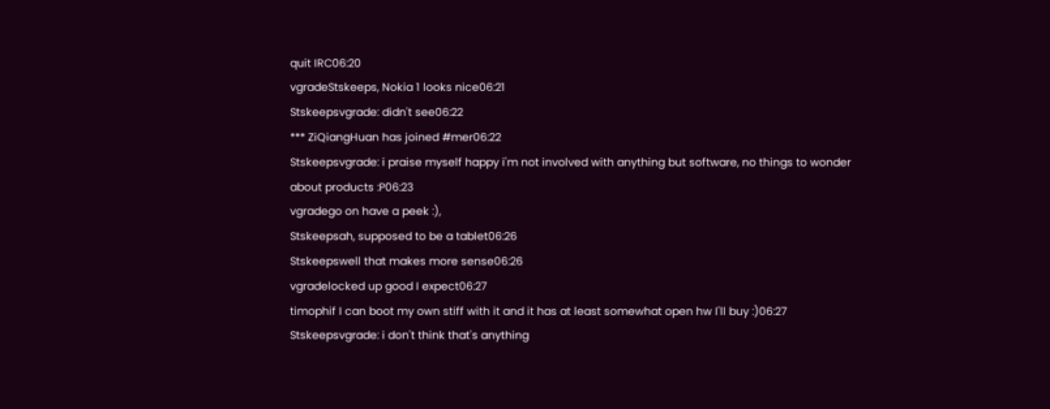quit IRC06:20
vgradeStskeeps, Nokia 1 looks nice06:21
Stskeepsvgrade: didn't see06:22
*** ZiQiangHuan has joined #mer06:22
Stskeepsvgrade: i praise myself happy i'm not involved with anything but software, no things to wonder about products :P06:23
vgradego on have a peek :),
Stskeepsah, supposed to be a tablet06:26
Stskeepswell that makes more sense06:26
vgradelocked up good I expect06:27
timophif I can boot my own stiff with it and it has at least somewhat open hw I'll buy :)06:27
Stskeepsvgrade: i don't think that's anything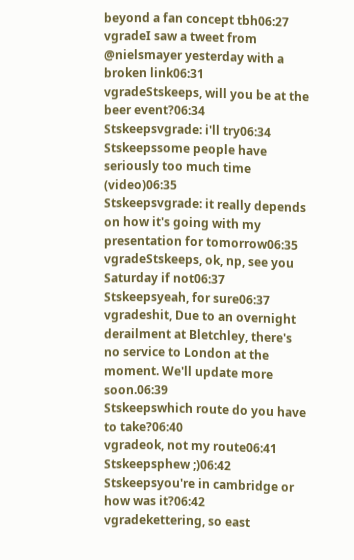beyond a fan concept tbh06:27
vgradeI saw a tweet from @nielsmayer yesterday with a broken link06:31
vgradeStskeeps, will you be at the beer event?06:34
Stskeepsvgrade: i'll try06:34
Stskeepssome people have seriously too much time (video)06:35
Stskeepsvgrade: it really depends on how it's going with my presentation for tomorrow06:35
vgradeStskeeps, ok, np, see you Saturday if not06:37
Stskeepsyeah, for sure06:37
vgradeshit, Due to an overnight derailment at Bletchley, there's no service to London at the moment. We'll update more soon.06:39
Stskeepswhich route do you have to take?06:40
vgradeok, not my route06:41
Stskeepsphew ;)06:42
Stskeepsyou're in cambridge or how was it?06:42
vgradekettering, so east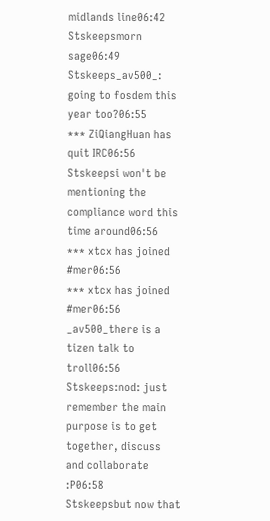midlands line06:42
Stskeepsmorn sage06:49
Stskeeps_av500_: going to fosdem this year too?06:55
*** ZiQiangHuan has quit IRC06:56
Stskeepsi won't be mentioning the compliance word this time around06:56
*** xtcx has joined #mer06:56
*** xtcx has joined #mer06:56
_av500_there is a tizen talk to troll06:56
Stskeeps:nod: just remember the main purpose is to get together, discuss and collaborate :P06:58
Stskeepsbut now that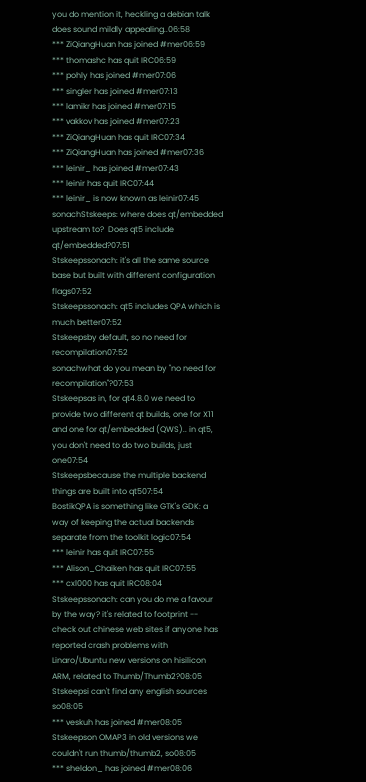you do mention it, heckling a debian talk does sound mildly appealing..06:58
*** ZiQiangHuan has joined #mer06:59
*** thomashc has quit IRC06:59
*** pohly has joined #mer07:06
*** singler has joined #mer07:13
*** lamikr has joined #mer07:15
*** vakkov has joined #mer07:23
*** ZiQiangHuan has quit IRC07:34
*** ZiQiangHuan has joined #mer07:36
*** leinir_ has joined #mer07:43
*** leinir has quit IRC07:44
*** leinir_ is now known as leinir07:45
sonachStskeeps: where does qt/embedded upstream to?  Does qt5 include qt/embedded?07:51
Stskeepssonach: it's all the same source base but built with different configuration flags07:52
Stskeepssonach: qt5 includes QPA which is much better07:52
Stskeepsby default, so no need for recompilation07:52
sonachwhat do you mean by "no need for recompilation"?07:53
Stskeepsas in, for qt4.8.0 we need to provide two different qt builds, one for X11 and one for qt/embedded (QWS).. in qt5, you don't need to do two builds, just one07:54
Stskeepsbecause the multiple backend things are built into qt507:54
BostikQPA is something like GTK's GDK: a way of keeping the actual backends separate from the toolkit logic07:54
*** leinir has quit IRC07:55
*** Alison_Chaiken has quit IRC07:55
*** cxl000 has quit IRC08:04
Stskeepssonach: can you do me a favour by the way? it's related to footprint -- check out chinese web sites if anyone has reported crash problems with Linaro/Ubuntu new versions on hisilicon ARM, related to Thumb/Thumb2?08:05
Stskeepsi can't find any english sources so08:05
*** veskuh has joined #mer08:05
Stskeepson OMAP3 in old versions we couldn't run thumb/thumb2, so08:05
*** sheldon_ has joined #mer08:06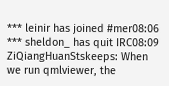*** leinir has joined #mer08:06
*** sheldon_ has quit IRC08:09
ZiQiangHuanStskeeps: When we run qmlviewer, the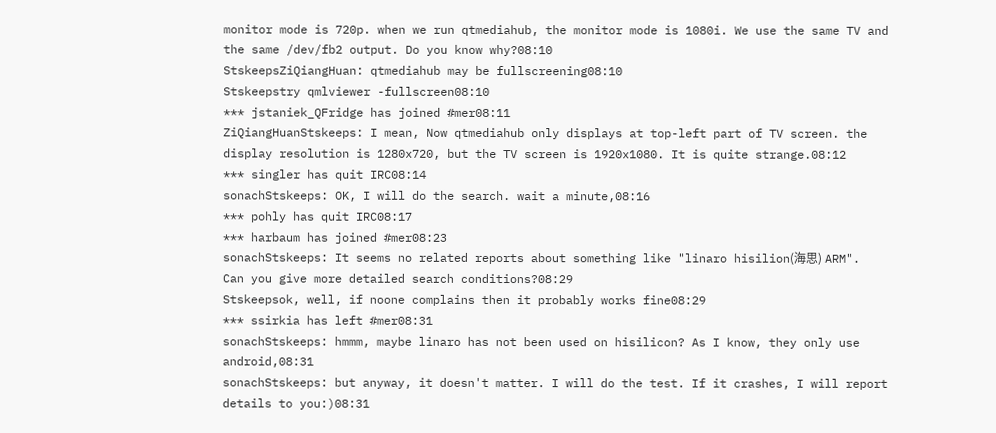monitor mode is 720p. when we run qtmediahub, the monitor mode is 1080i. We use the same TV and the same /dev/fb2 output. Do you know why?08:10
StskeepsZiQiangHuan: qtmediahub may be fullscreening08:10
Stskeepstry qmlviewer -fullscreen08:10
*** jstaniek_QFridge has joined #mer08:11
ZiQiangHuanStskeeps: I mean, Now qtmediahub only displays at top-left part of TV screen. the display resolution is 1280x720, but the TV screen is 1920x1080. It is quite strange.08:12
*** singler has quit IRC08:14
sonachStskeeps: OK, I will do the search. wait a minute,08:16
*** pohly has quit IRC08:17
*** harbaum has joined #mer08:23
sonachStskeeps: It seems no related reports about something like "linaro hisilion(海思) ARM". Can you give more detailed search conditions?08:29
Stskeepsok, well, if noone complains then it probably works fine08:29
*** ssirkia has left #mer08:31
sonachStskeeps: hmmm, maybe linaro has not been used on hisilicon? As I know, they only use android,08:31
sonachStskeeps: but anyway, it doesn't matter. I will do the test. If it crashes, I will report details to you:)08:31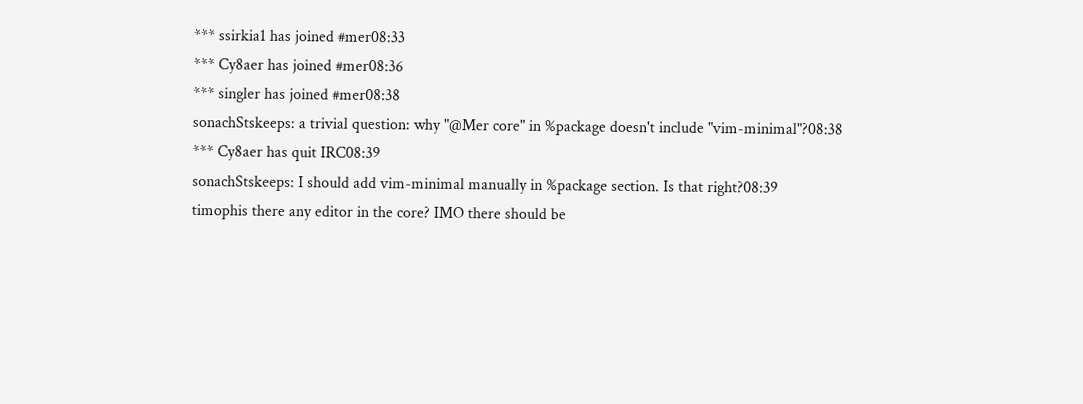*** ssirkia1 has joined #mer08:33
*** Cy8aer has joined #mer08:36
*** singler has joined #mer08:38
sonachStskeeps: a trivial question: why "@Mer core" in %package doesn't include "vim-minimal"?08:38
*** Cy8aer has quit IRC08:39
sonachStskeeps: I should add vim-minimal manually in %package section. Is that right?08:39
timophis there any editor in the core? IMO there should be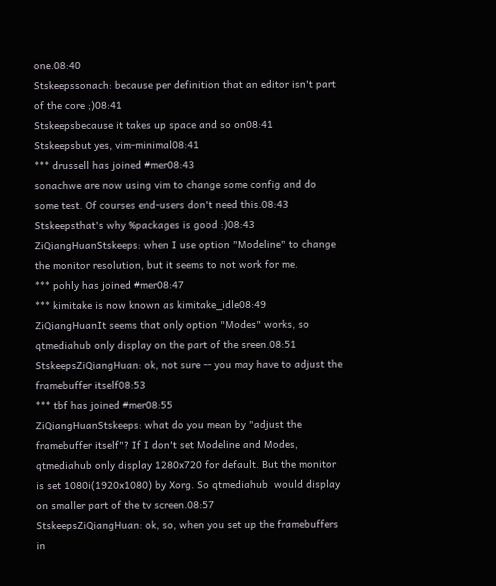one.08:40
Stskeepssonach: because per definition that an editor isn't part of the core ;)08:41
Stskeepsbecause it takes up space and so on08:41
Stskeepsbut yes, vim-minimal08:41
*** drussell has joined #mer08:43
sonachwe are now using vim to change some config and do some test. Of courses end-users don't need this.08:43
Stskeepsthat's why %packages is good :)08:43
ZiQiangHuanStskeeps: when I use option "Modeline" to change the monitor resolution, but it seems to not work for me.
*** pohly has joined #mer08:47
*** kimitake is now known as kimitake_idle08:49
ZiQiangHuanIt seems that only option "Modes" works, so qtmediahub only display on the part of the sreen.08:51
StskeepsZiQiangHuan: ok, not sure -- you may have to adjust the framebuffer itself08:53
*** tbf has joined #mer08:55
ZiQiangHuanStskeeps: what do you mean by "adjust the framebuffer itself"? If I don't set Modeline and Modes, qtmediahub only display 1280x720 for default. But the monitor is set 1080i(1920x1080) by Xorg. So qtmediahub  would display on smaller part of the tv screen.08:57
StskeepsZiQiangHuan: ok, so, when you set up the framebuffers in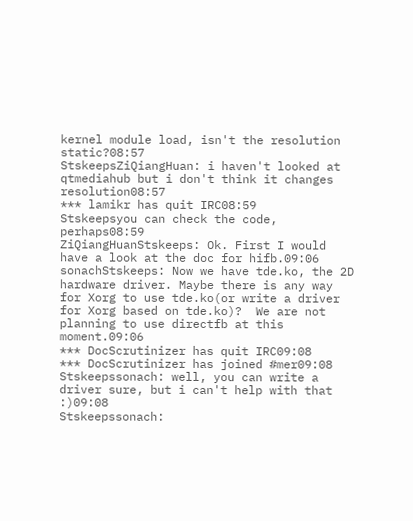kernel module load, isn't the resolution static?08:57
StskeepsZiQiangHuan: i haven't looked at qtmediahub but i don't think it changes resolution08:57
*** lamikr has quit IRC08:59
Stskeepsyou can check the code, perhaps08:59
ZiQiangHuanStskeeps: Ok. First I would have a look at the doc for hifb.09:06
sonachStskeeps: Now we have tde.ko, the 2D hardware driver. Maybe there is any way for Xorg to use tde.ko(or write a driver for Xorg based on tde.ko)?  We are not planning to use directfb at this moment.09:06
*** DocScrutinizer has quit IRC09:08
*** DocScrutinizer has joined #mer09:08
Stskeepssonach: well, you can write a driver sure, but i can't help with that :)09:08
Stskeepssonach: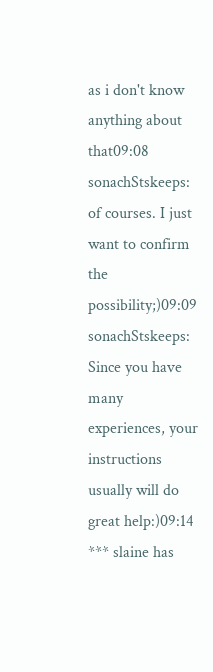as i don't know anything about that09:08
sonachStskeeps: of courses. I just want to confirm the possibility;)09:09
sonachStskeeps: Since you have many experiences, your instructions usually will do great help:)09:14
*** slaine has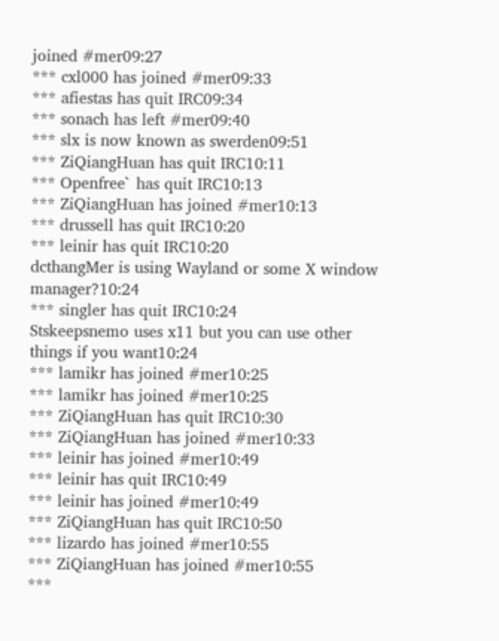joined #mer09:27
*** cxl000 has joined #mer09:33
*** afiestas has quit IRC09:34
*** sonach has left #mer09:40
*** slx is now known as swerden09:51
*** ZiQiangHuan has quit IRC10:11
*** Openfree` has quit IRC10:13
*** ZiQiangHuan has joined #mer10:13
*** drussell has quit IRC10:20
*** leinir has quit IRC10:20
dcthangMer is using Wayland or some X window manager?10:24
*** singler has quit IRC10:24
Stskeepsnemo uses x11 but you can use other things if you want10:24
*** lamikr has joined #mer10:25
*** lamikr has joined #mer10:25
*** ZiQiangHuan has quit IRC10:30
*** ZiQiangHuan has joined #mer10:33
*** leinir has joined #mer10:49
*** leinir has quit IRC10:49
*** leinir has joined #mer10:49
*** ZiQiangHuan has quit IRC10:50
*** lizardo has joined #mer10:55
*** ZiQiangHuan has joined #mer10:55
***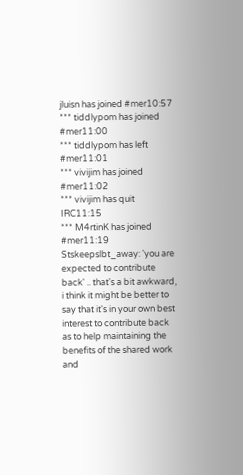jluisn has joined #mer10:57
*** tiddlypom has joined #mer11:00
*** tiddlypom has left #mer11:01
*** vivijim has joined #mer11:02
*** vivijim has quit IRC11:15
*** M4rtinK has joined #mer11:19
Stskeepslbt_away: 'you are expected to contribute back' .. that's a bit awkward, i think it might be better to say that it's in your own best interest to contribute back as to help maintaining the benefits of the shared work and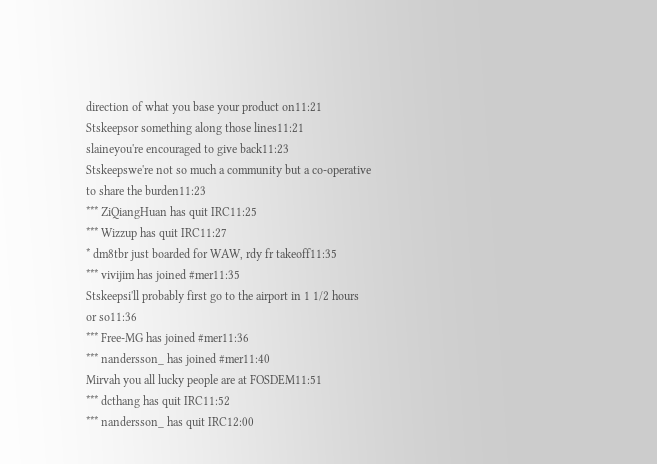direction of what you base your product on11:21
Stskeepsor something along those lines11:21
slaineyou're encouraged to give back11:23
Stskeepswe're not so much a community but a co-operative to share the burden11:23
*** ZiQiangHuan has quit IRC11:25
*** Wizzup has quit IRC11:27
* dm8tbr just boarded for WAW, rdy fr takeoff11:35
*** vivijim has joined #mer11:35
Stskeepsi'll probably first go to the airport in 1 1/2 hours or so11:36
*** Free-MG has joined #mer11:36
*** nandersson_ has joined #mer11:40
Mirvah you all lucky people are at FOSDEM11:51
*** dcthang has quit IRC11:52
*** nandersson_ has quit IRC12:00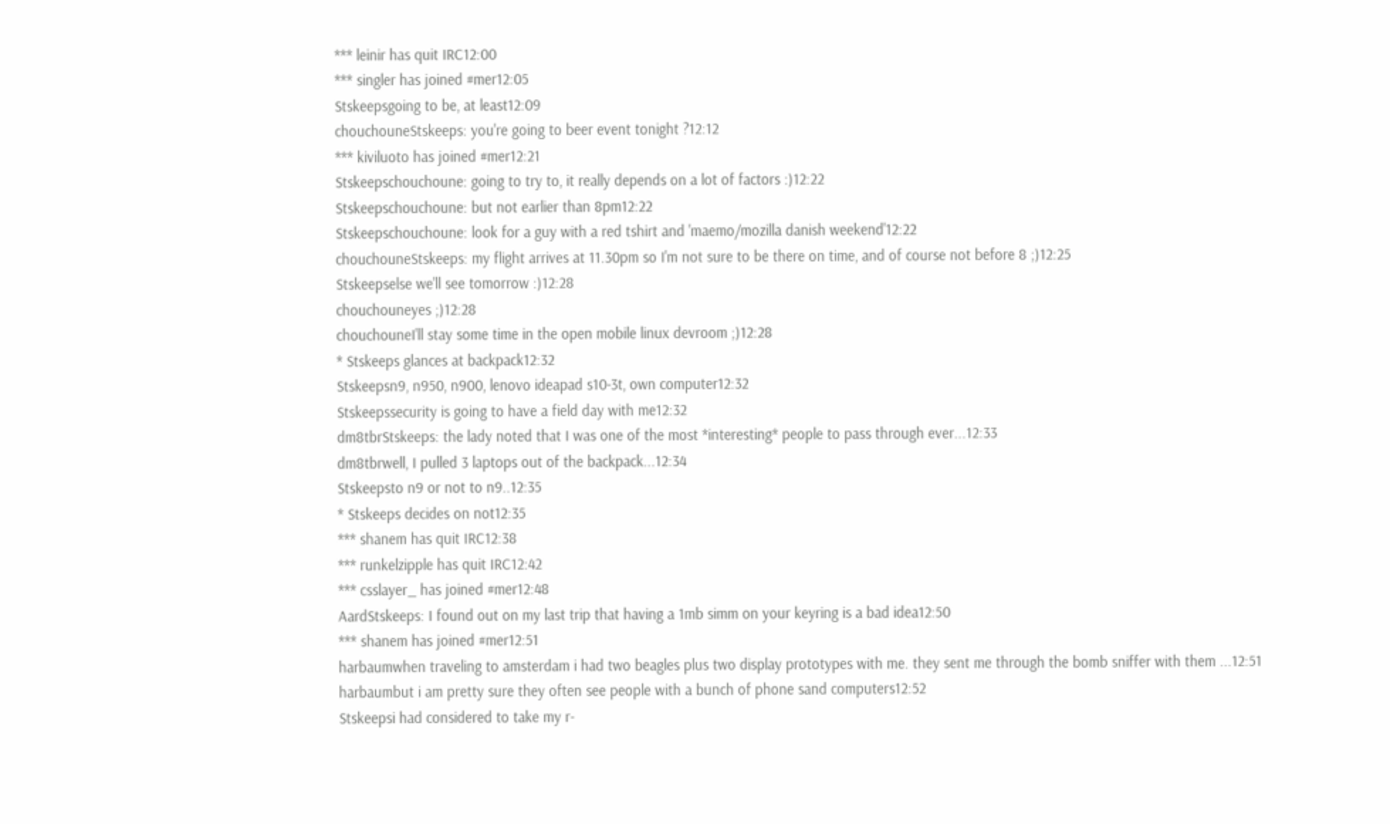*** leinir has quit IRC12:00
*** singler has joined #mer12:05
Stskeepsgoing to be, at least12:09
chouchouneStskeeps: you're going to beer event tonight ?12:12
*** kiviluoto has joined #mer12:21
Stskeepschouchoune: going to try to, it really depends on a lot of factors :)12:22
Stskeepschouchoune: but not earlier than 8pm12:22
Stskeepschouchoune: look for a guy with a red tshirt and 'maemo/mozilla danish weekend'12:22
chouchouneStskeeps: my flight arrives at 11.30pm so I'm not sure to be there on time, and of course not before 8 ;)12:25
Stskeepselse we'll see tomorrow :)12:28
chouchouneyes ;)12:28
chouchouneI'll stay some time in the open mobile linux devroom ;)12:28
* Stskeeps glances at backpack12:32
Stskeepsn9, n950, n900, lenovo ideapad s10-3t, own computer12:32
Stskeepssecurity is going to have a field day with me12:32
dm8tbrStskeeps: the lady noted that I was one of the most *interesting* people to pass through ever...12:33
dm8tbrwell, I pulled 3 laptops out of the backpack...12:34
Stskeepsto n9 or not to n9..12:35
* Stskeeps decides on not12:35
*** shanem has quit IRC12:38
*** runkelzipple has quit IRC12:42
*** csslayer_ has joined #mer12:48
AardStskeeps: I found out on my last trip that having a 1mb simm on your keyring is a bad idea12:50
*** shanem has joined #mer12:51
harbaumwhen traveling to amsterdam i had two beagles plus two display prototypes with me. they sent me through the bomb sniffer with them ...12:51
harbaumbut i am pretty sure they often see people with a bunch of phone sand computers12:52
Stskeepsi had considered to take my r-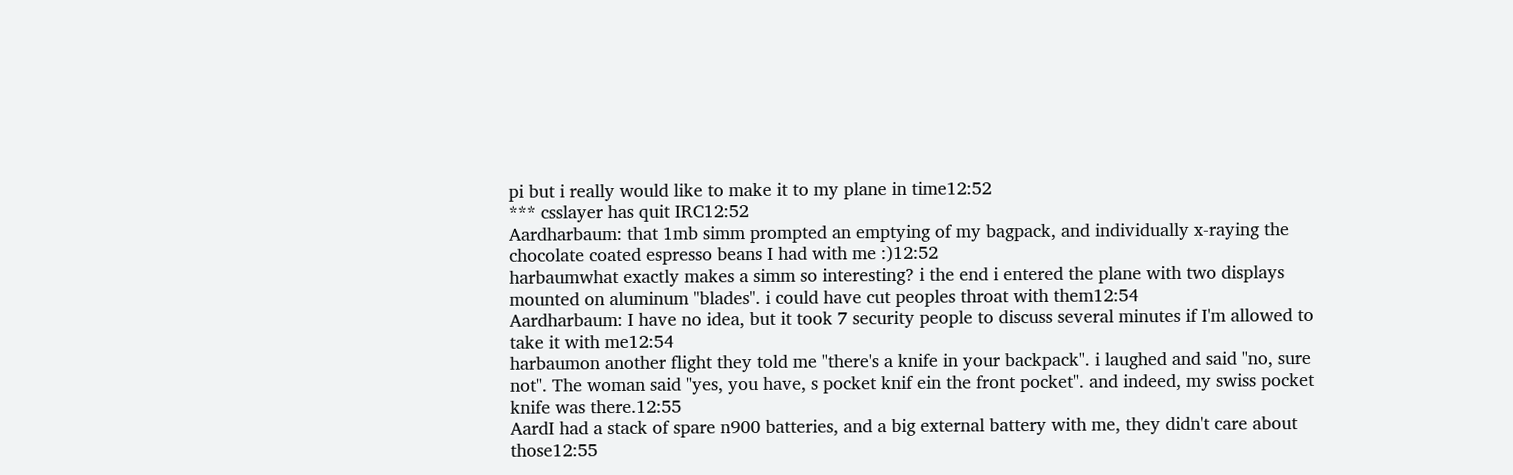pi but i really would like to make it to my plane in time12:52
*** csslayer has quit IRC12:52
Aardharbaum: that 1mb simm prompted an emptying of my bagpack, and individually x-raying the chocolate coated espresso beans I had with me :)12:52
harbaumwhat exactly makes a simm so interesting? i the end i entered the plane with two displays mounted on aluminum "blades". i could have cut peoples throat with them12:54
Aardharbaum: I have no idea, but it took 7 security people to discuss several minutes if I'm allowed to take it with me12:54
harbaumon another flight they told me "there's a knife in your backpack". i laughed and said "no, sure not". The woman said "yes, you have, s pocket knif ein the front pocket". and indeed, my swiss pocket knife was there.12:55
AardI had a stack of spare n900 batteries, and a big external battery with me, they didn't care about those12:55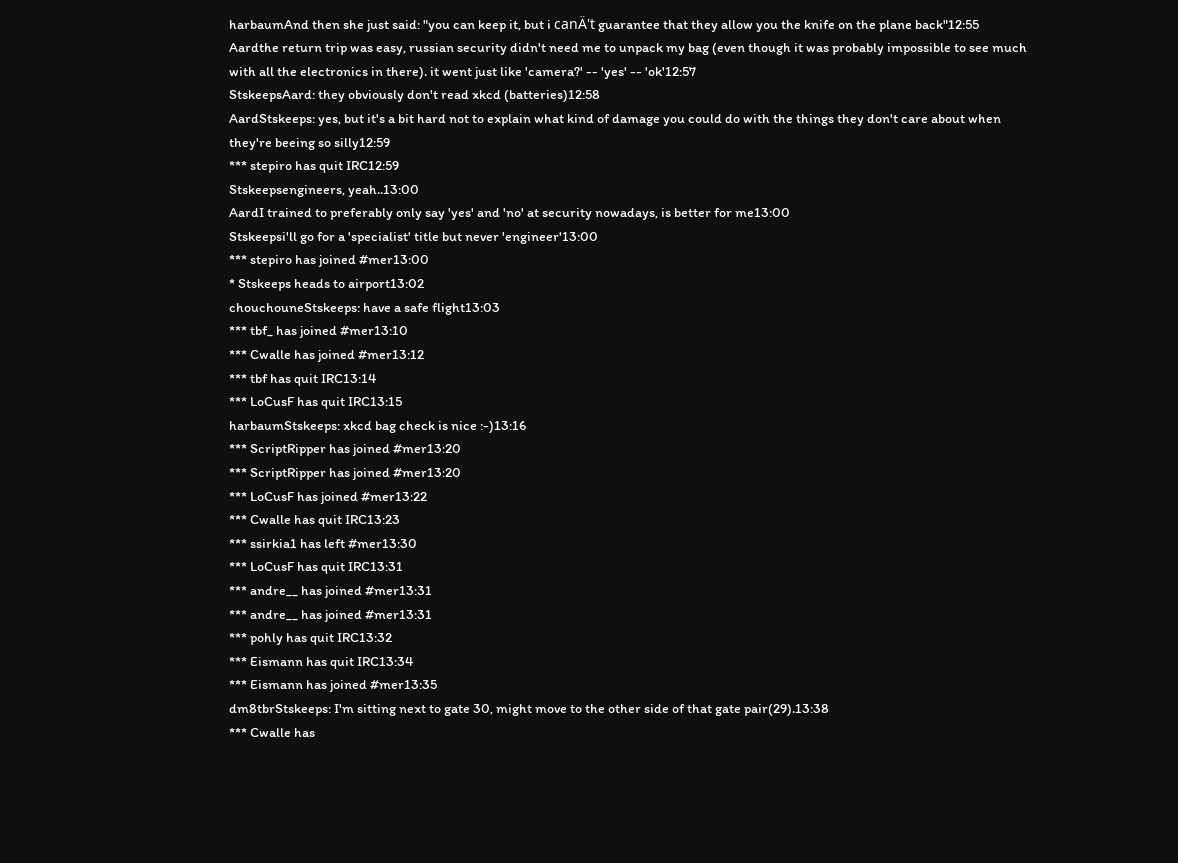harbaumAnd then she just said: "you can keep it, but i canÄ't guarantee that they allow you the knife on the plane back"12:55
Aardthe return trip was easy, russian security didn't need me to unpack my bag (even though it was probably impossible to see much with all the electronics in there). it went just like 'camera?' -- 'yes' -- 'ok'12:57
StskeepsAard: they obviously don't read xkcd (batteries)12:58
AardStskeeps: yes, but it's a bit hard not to explain what kind of damage you could do with the things they don't care about when they're beeing so silly12:59
*** stepiro has quit IRC12:59
Stskeepsengineers, yeah..13:00
AardI trained to preferably only say 'yes' and 'no' at security nowadays, is better for me13:00
Stskeepsi'll go for a 'specialist' title but never 'engineer'13:00
*** stepiro has joined #mer13:00
* Stskeeps heads to airport13:02
chouchouneStskeeps: have a safe flight13:03
*** tbf_ has joined #mer13:10
*** Cwalle has joined #mer13:12
*** tbf has quit IRC13:14
*** LoCusF has quit IRC13:15
harbaumStskeeps: xkcd bag check is nice :-)13:16
*** ScriptRipper has joined #mer13:20
*** ScriptRipper has joined #mer13:20
*** LoCusF has joined #mer13:22
*** Cwalle has quit IRC13:23
*** ssirkia1 has left #mer13:30
*** LoCusF has quit IRC13:31
*** andre__ has joined #mer13:31
*** andre__ has joined #mer13:31
*** pohly has quit IRC13:32
*** Eismann has quit IRC13:34
*** Eismann has joined #mer13:35
dm8tbrStskeeps: I'm sitting next to gate 30, might move to the other side of that gate pair(29).13:38
*** Cwalle has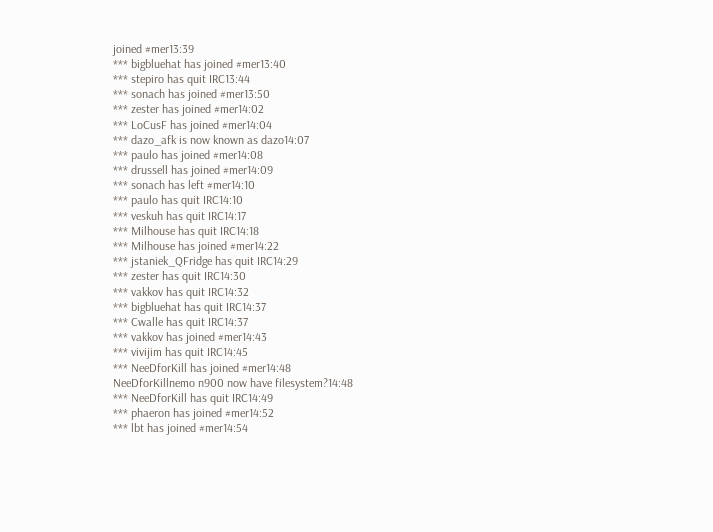joined #mer13:39
*** bigbluehat has joined #mer13:40
*** stepiro has quit IRC13:44
*** sonach has joined #mer13:50
*** zester has joined #mer14:02
*** LoCusF has joined #mer14:04
*** dazo_afk is now known as dazo14:07
*** paulo has joined #mer14:08
*** drussell has joined #mer14:09
*** sonach has left #mer14:10
*** paulo has quit IRC14:10
*** veskuh has quit IRC14:17
*** Milhouse has quit IRC14:18
*** Milhouse has joined #mer14:22
*** jstaniek_QFridge has quit IRC14:29
*** zester has quit IRC14:30
*** vakkov has quit IRC14:32
*** bigbluehat has quit IRC14:37
*** Cwalle has quit IRC14:37
*** vakkov has joined #mer14:43
*** vivijim has quit IRC14:45
*** NeeDforKill has joined #mer14:48
NeeDforKillnemo n900 now have filesystem?14:48
*** NeeDforKill has quit IRC14:49
*** phaeron has joined #mer14:52
*** lbt has joined #mer14:54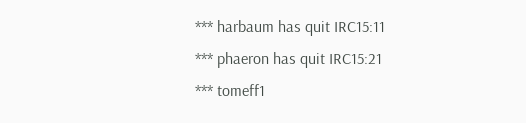*** harbaum has quit IRC15:11
*** phaeron has quit IRC15:21
*** tomeff1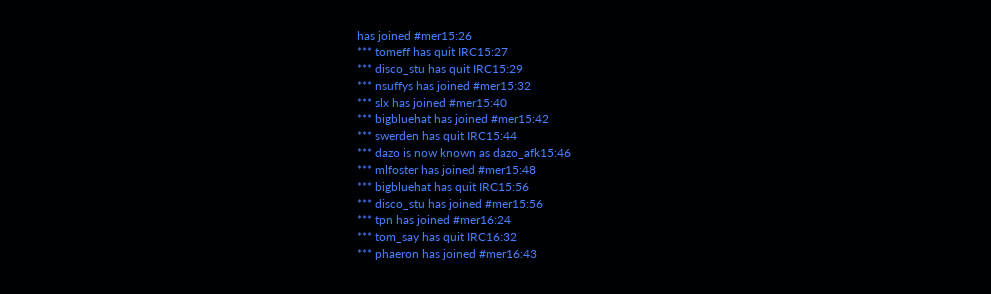has joined #mer15:26
*** tomeff has quit IRC15:27
*** disco_stu has quit IRC15:29
*** nsuffys has joined #mer15:32
*** slx has joined #mer15:40
*** bigbluehat has joined #mer15:42
*** swerden has quit IRC15:44
*** dazo is now known as dazo_afk15:46
*** mlfoster has joined #mer15:48
*** bigbluehat has quit IRC15:56
*** disco_stu has joined #mer15:56
*** tpn has joined #mer16:24
*** tom_say has quit IRC16:32
*** phaeron has joined #mer16:43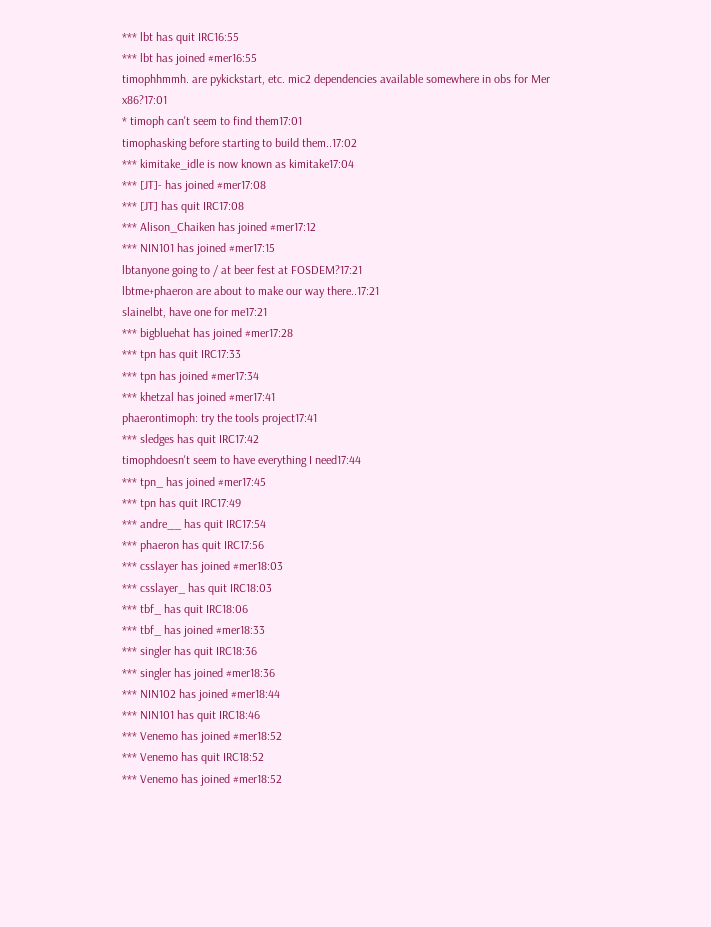*** lbt has quit IRC16:55
*** lbt has joined #mer16:55
timophhmmh. are pykickstart, etc. mic2 dependencies available somewhere in obs for Mer x86?17:01
* timoph can't seem to find them17:01
timophasking before starting to build them..17:02
*** kimitake_idle is now known as kimitake17:04
*** [JT]- has joined #mer17:08
*** [JT] has quit IRC17:08
*** Alison_Chaiken has joined #mer17:12
*** NIN101 has joined #mer17:15
lbtanyone going to / at beer fest at FOSDEM?17:21
lbtme+phaeron are about to make our way there..17:21
slainelbt, have one for me17:21
*** bigbluehat has joined #mer17:28
*** tpn has quit IRC17:33
*** tpn has joined #mer17:34
*** khetzal has joined #mer17:41
phaerontimoph: try the tools project17:41
*** sledges has quit IRC17:42
timophdoesn't seem to have everything I need17:44
*** tpn_ has joined #mer17:45
*** tpn has quit IRC17:49
*** andre__ has quit IRC17:54
*** phaeron has quit IRC17:56
*** csslayer has joined #mer18:03
*** csslayer_ has quit IRC18:03
*** tbf_ has quit IRC18:06
*** tbf_ has joined #mer18:33
*** singler has quit IRC18:36
*** singler has joined #mer18:36
*** NIN102 has joined #mer18:44
*** NIN101 has quit IRC18:46
*** Venemo has joined #mer18:52
*** Venemo has quit IRC18:52
*** Venemo has joined #mer18:52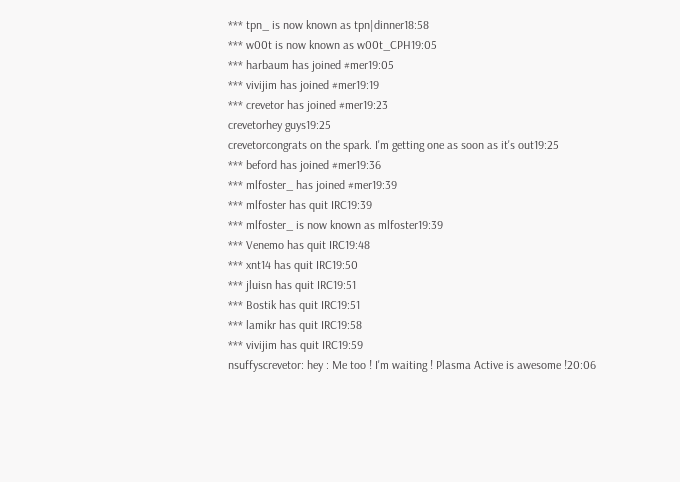*** tpn_ is now known as tpn|dinner18:58
*** w00t is now known as w00t_CPH19:05
*** harbaum has joined #mer19:05
*** vivijim has joined #mer19:19
*** crevetor has joined #mer19:23
crevetorhey guys19:25
crevetorcongrats on the spark. I'm getting one as soon as it's out19:25
*** beford has joined #mer19:36
*** mlfoster_ has joined #mer19:39
*** mlfoster has quit IRC19:39
*** mlfoster_ is now known as mlfoster19:39
*** Venemo has quit IRC19:48
*** xnt14 has quit IRC19:50
*** jluisn has quit IRC19:51
*** Bostik has quit IRC19:51
*** lamikr has quit IRC19:58
*** vivijim has quit IRC19:59
nsuffyscrevetor: hey : Me too ! I'm waiting ! Plasma Active is awesome !20:06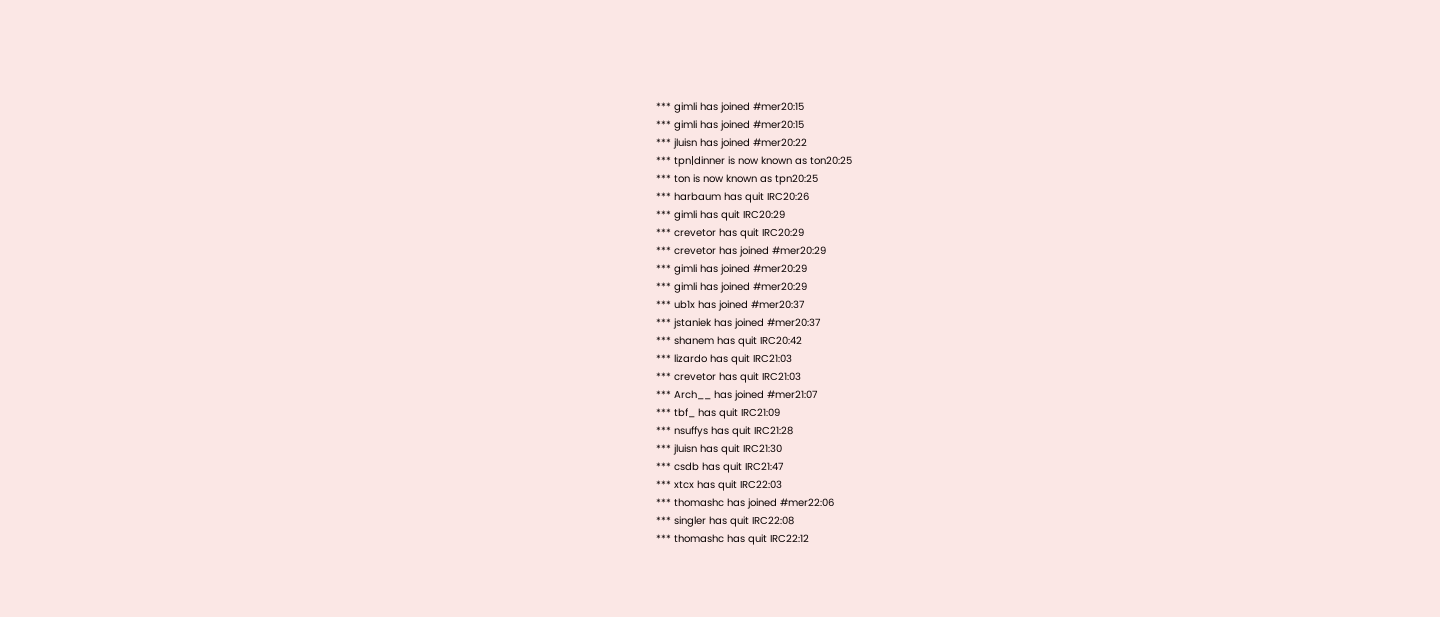*** gimli has joined #mer20:15
*** gimli has joined #mer20:15
*** jluisn has joined #mer20:22
*** tpn|dinner is now known as ton20:25
*** ton is now known as tpn20:25
*** harbaum has quit IRC20:26
*** gimli has quit IRC20:29
*** crevetor has quit IRC20:29
*** crevetor has joined #mer20:29
*** gimli has joined #mer20:29
*** gimli has joined #mer20:29
*** ub1x has joined #mer20:37
*** jstaniek has joined #mer20:37
*** shanem has quit IRC20:42
*** lizardo has quit IRC21:03
*** crevetor has quit IRC21:03
*** Arch__ has joined #mer21:07
*** tbf_ has quit IRC21:09
*** nsuffys has quit IRC21:28
*** jluisn has quit IRC21:30
*** csdb has quit IRC21:47
*** xtcx has quit IRC22:03
*** thomashc has joined #mer22:06
*** singler has quit IRC22:08
*** thomashc has quit IRC22:12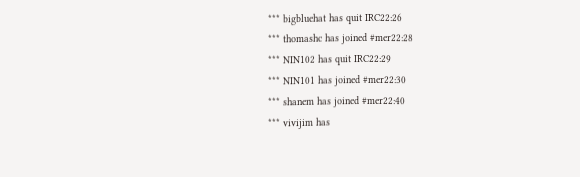*** bigbluehat has quit IRC22:26
*** thomashc has joined #mer22:28
*** NIN102 has quit IRC22:29
*** NIN101 has joined #mer22:30
*** shanem has joined #mer22:40
*** vivijim has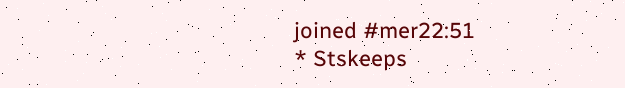joined #mer22:51
* Stskeeps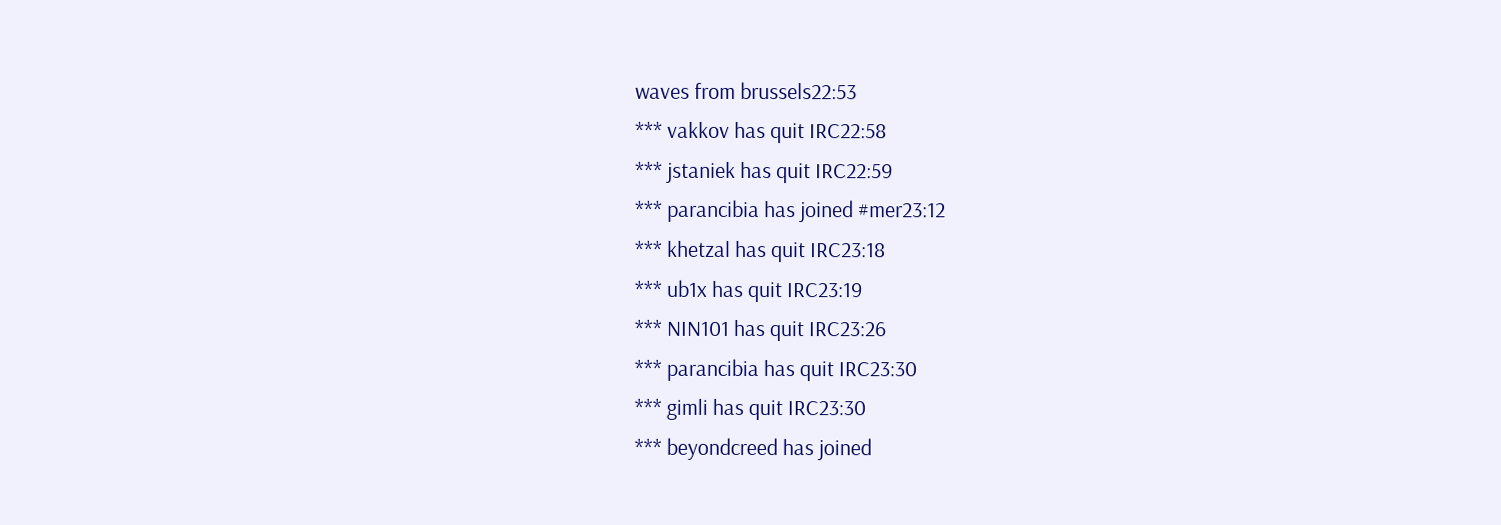waves from brussels22:53
*** vakkov has quit IRC22:58
*** jstaniek has quit IRC22:59
*** parancibia has joined #mer23:12
*** khetzal has quit IRC23:18
*** ub1x has quit IRC23:19
*** NIN101 has quit IRC23:26
*** parancibia has quit IRC23:30
*** gimli has quit IRC23:30
*** beyondcreed has joined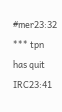#mer23:32
*** tpn has quit IRC23:41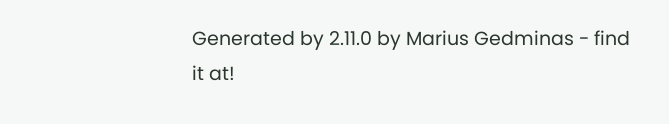Generated by 2.11.0 by Marius Gedminas - find it at!